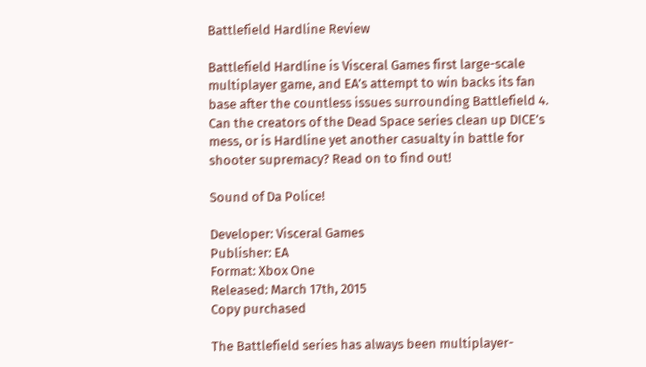Battlefield Hardline Review

Battlefield Hardline is Visceral Games first large-scale multiplayer game, and EA’s attempt to win backs its fan base after the countless issues surrounding Battlefield 4. Can the creators of the Dead Space series clean up DICE’s mess, or is Hardline yet another casualty in battle for shooter supremacy? Read on to find out!

Sound of Da Police!

Developer: Visceral Games
Publisher: EA
Format: Xbox One
Released: March 17th, 2015
Copy purchased

The Battlefield series has always been multiplayer-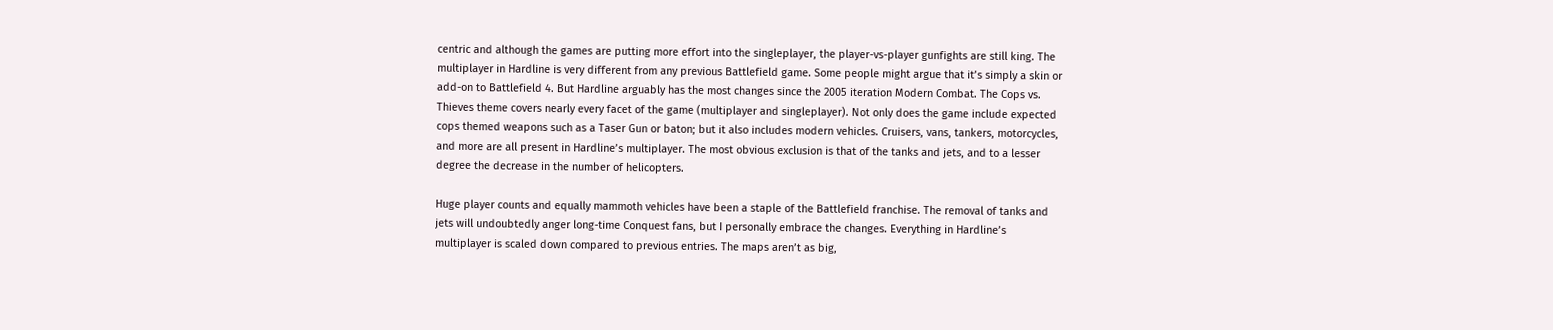centric and although the games are putting more effort into the singleplayer, the player-vs-player gunfights are still king. The multiplayer in Hardline is very different from any previous Battlefield game. Some people might argue that it’s simply a skin or add-on to Battlefield 4. But Hardline arguably has the most changes since the 2005 iteration Modern Combat. The Cops vs. Thieves theme covers nearly every facet of the game (multiplayer and singleplayer). Not only does the game include expected cops themed weapons such as a Taser Gun or baton; but it also includes modern vehicles. Cruisers, vans, tankers, motorcycles, and more are all present in Hardline’s multiplayer. The most obvious exclusion is that of the tanks and jets, and to a lesser degree the decrease in the number of helicopters.

Huge player counts and equally mammoth vehicles have been a staple of the Battlefield franchise. The removal of tanks and jets will undoubtedly anger long-time Conquest fans, but I personally embrace the changes. Everything in Hardline’s multiplayer is scaled down compared to previous entries. The maps aren’t as big,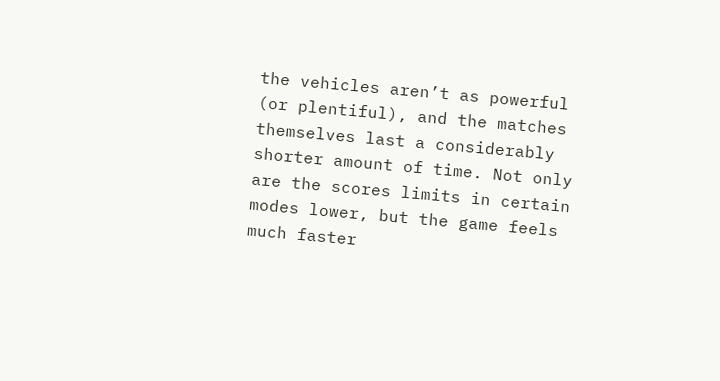the vehicles aren’t as powerful (or plentiful), and the matches themselves last a considerably shorter amount of time. Not only are the scores limits in certain modes lower, but the game feels much faster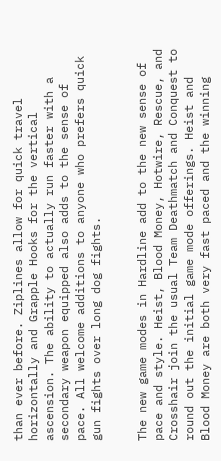than ever before. Ziplines allow for quick travel horizontally and Grapple Hooks for the vertical ascension. The ability to actually run faster with a secondary weapon equipped also adds to the sense of pace. All welcome additions to anyone who prefers quick gun fights over long dog fights.


The new game modes in Hardline add to the new sense of pace and style. Heist, Blood Money, Hotwire, Rescue, and Crosshair join the usual Team Deathmatch and Conquest to round out the initial game mode offerings. Heist and Blood Money are both very fast paced and the winning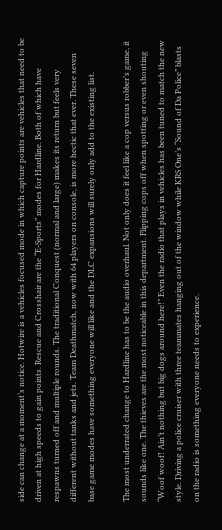side can change at a moment’s notice. Hotwire is a vehicles focused mode in which capture points are vehicles that need to be driven at high speeds to gain points. Rescue and Crosshair are the “E-Sports” modes for Hardline. Both of which have respawns turned off and multiple rounds. The traditional Conquest (normal and large) makes its return but feels very different without tanks and jets. Team Deathmatch, now with 64 players on console, is more hectic that ever. These seven base game modes have something everyone will like and the DLC expansions will surely only add to the existing list.

The most underrated change to Hardline has to be the audio overhaul. Not only does it feel like a cop versus robber’s game, it sounds like one. The thieves are the most noticeable in this department. Flipping cops off when spotting or even shouting “Woof woof! Ain’t nothing but big dogs around here!” Even the radio that plays in vehicles has been tuned to match the new style. Driving a police cruiser with three teammates hanging out of the window while KRS One’s “Sound of Da Police” blasts on the radio is something everyone needs to experience.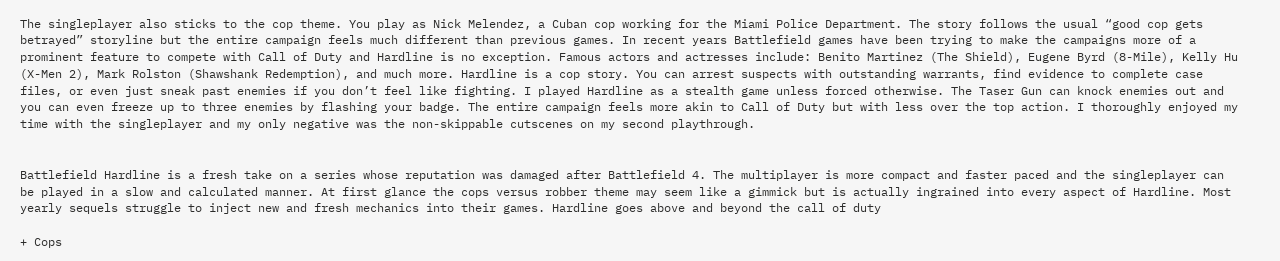The singleplayer also sticks to the cop theme. You play as Nick Melendez, a Cuban cop working for the Miami Police Department. The story follows the usual “good cop gets betrayed” storyline but the entire campaign feels much different than previous games. In recent years Battlefield games have been trying to make the campaigns more of a prominent feature to compete with Call of Duty and Hardline is no exception. Famous actors and actresses include: Benito Martinez (The Shield), Eugene Byrd (8-Mile), Kelly Hu (X-Men 2), Mark Rolston (Shawshank Redemption), and much more. Hardline is a cop story. You can arrest suspects with outstanding warrants, find evidence to complete case files, or even just sneak past enemies if you don’t feel like fighting. I played Hardline as a stealth game unless forced otherwise. The Taser Gun can knock enemies out and you can even freeze up to three enemies by flashing your badge. The entire campaign feels more akin to Call of Duty but with less over the top action. I thoroughly enjoyed my time with the singleplayer and my only negative was the non-skippable cutscenes on my second playthrough.


Battlefield Hardline is a fresh take on a series whose reputation was damaged after Battlefield 4. The multiplayer is more compact and faster paced and the singleplayer can be played in a slow and calculated manner. At first glance the cops versus robber theme may seem like a gimmick but is actually ingrained into every aspect of Hardline. Most yearly sequels struggle to inject new and fresh mechanics into their games. Hardline goes above and beyond the call of duty

+ Cops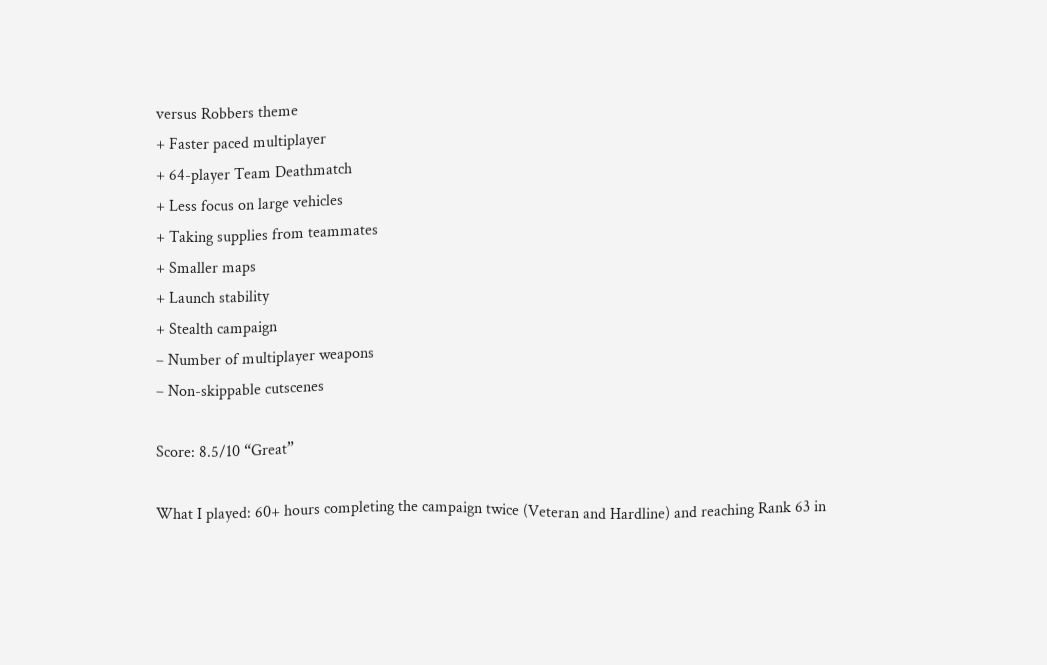versus Robbers theme
+ Faster paced multiplayer
+ 64-player Team Deathmatch
+ Less focus on large vehicles
+ Taking supplies from teammates
+ Smaller maps
+ Launch stability
+ Stealth campaign
– Number of multiplayer weapons
– Non-skippable cutscenes

Score: 8.5/10 “Great”

What I played: 60+ hours completing the campaign twice (Veteran and Hardline) and reaching Rank 63 in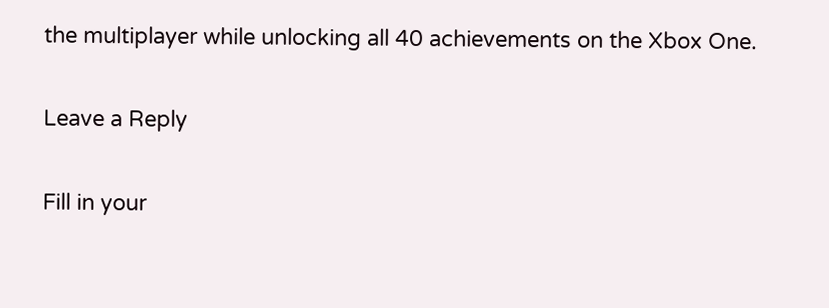the multiplayer while unlocking all 40 achievements on the Xbox One.

Leave a Reply

Fill in your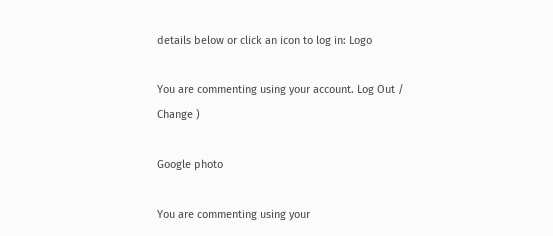details below or click an icon to log in: Logo

You are commenting using your account. Log Out /  Change )

Google photo

You are commenting using your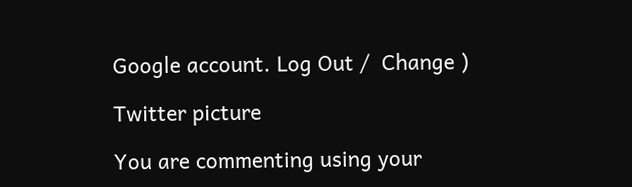Google account. Log Out /  Change )

Twitter picture

You are commenting using your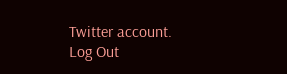Twitter account. Log Out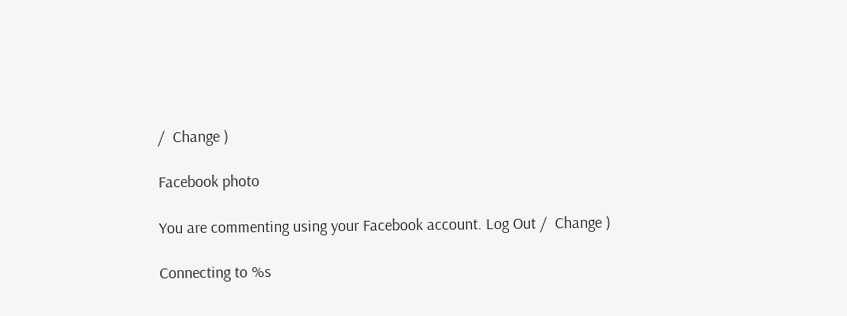/  Change )

Facebook photo

You are commenting using your Facebook account. Log Out /  Change )

Connecting to %s